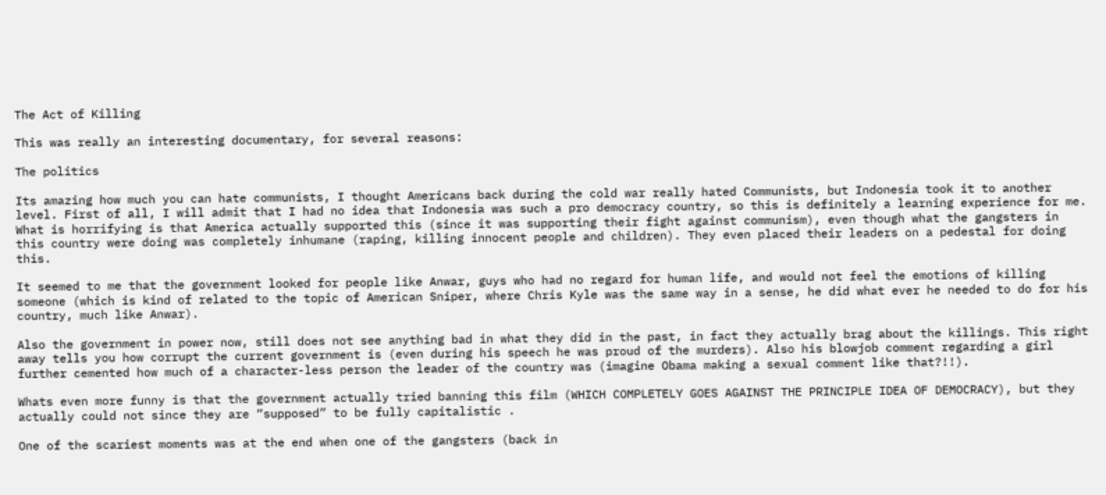The Act of Killing

This was really an interesting documentary, for several reasons:

The politics

Its amazing how much you can hate communists, I thought Americans back during the cold war really hated Communists, but Indonesia took it to another level. First of all, I will admit that I had no idea that Indonesia was such a pro democracy country, so this is definitely a learning experience for me. What is horrifying is that America actually supported this (since it was supporting their fight against communism), even though what the gangsters in this country were doing was completely inhumane (raping, killing innocent people and children). They even placed their leaders on a pedestal for doing this.

It seemed to me that the government looked for people like Anwar, guys who had no regard for human life, and would not feel the emotions of killing someone (which is kind of related to the topic of American Sniper, where Chris Kyle was the same way in a sense, he did what ever he needed to do for his country, much like Anwar).

Also the government in power now, still does not see anything bad in what they did in the past, in fact they actually brag about the killings. This right away tells you how corrupt the current government is (even during his speech he was proud of the murders). Also his blowjob comment regarding a girl further cemented how much of a character-less person the leader of the country was (imagine Obama making a sexual comment like that?!!).

Whats even more funny is that the government actually tried banning this film (WHICH COMPLETELY GOES AGAINST THE PRINCIPLE IDEA OF DEMOCRACY), but they actually could not since they are “supposed” to be fully capitalistic .

One of the scariest moments was at the end when one of the gangsters (back in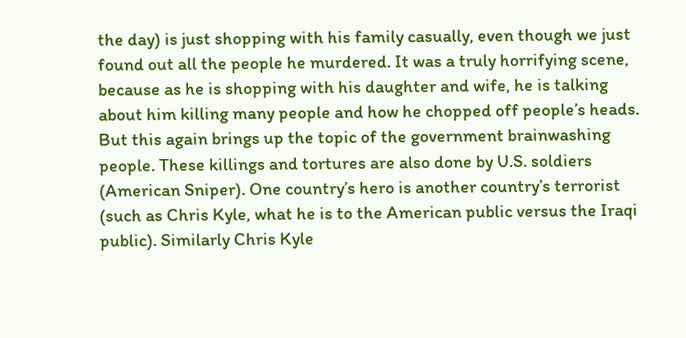the day) is just shopping with his family casually, even though we just found out all the people he murdered. It was a truly horrifying scene, because as he is shopping with his daughter and wife, he is talking about him killing many people and how he chopped off people’s heads. But this again brings up the topic of the government brainwashing people. These killings and tortures are also done by U.S. soldiers (American Sniper). One country’s hero is another country’s terrorist (such as Chris Kyle, what he is to the American public versus the Iraqi public). Similarly Chris Kyle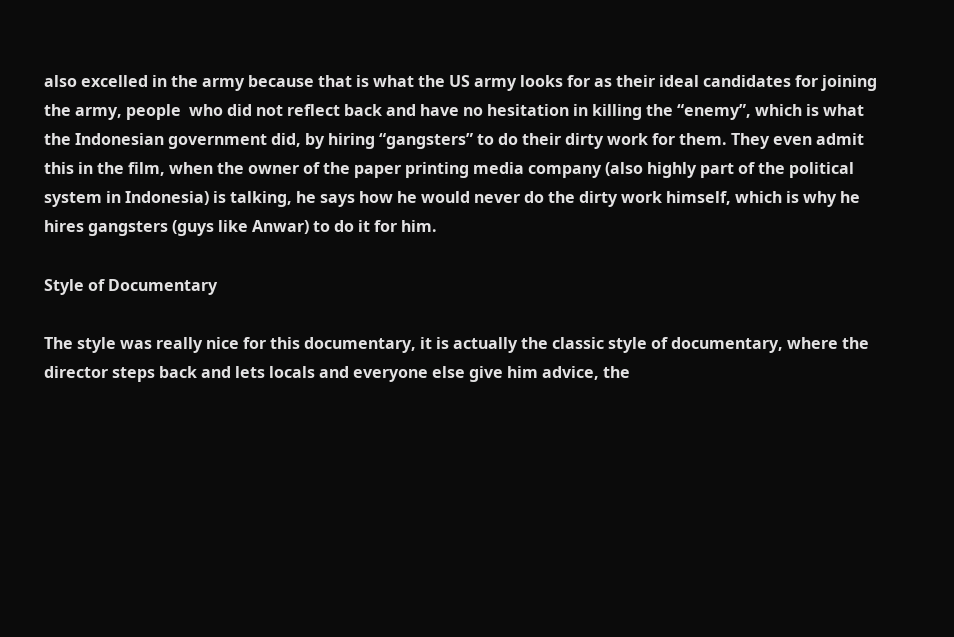also excelled in the army because that is what the US army looks for as their ideal candidates for joining the army, people  who did not reflect back and have no hesitation in killing the “enemy”, which is what the Indonesian government did, by hiring “gangsters” to do their dirty work for them. They even admit this in the film, when the owner of the paper printing media company (also highly part of the political system in Indonesia) is talking, he says how he would never do the dirty work himself, which is why he hires gangsters (guys like Anwar) to do it for him.

Style of Documentary

The style was really nice for this documentary, it is actually the classic style of documentary, where the director steps back and lets locals and everyone else give him advice, the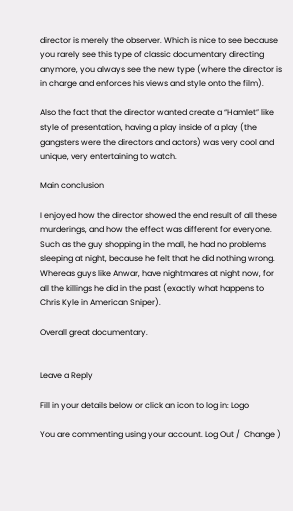director is merely the observer. Which is nice to see because you rarely see this type of classic documentary directing anymore, you always see the new type (where the director is in charge and enforces his views and style onto the film).

Also the fact that the director wanted create a “Hamlet” like style of presentation, having a play inside of a play (the gangsters were the directors and actors) was very cool and unique, very entertaining to watch.

Main conclusion

I enjoyed how the director showed the end result of all these murderings, and how the effect was different for everyone. Such as the guy shopping in the mall, he had no problems sleeping at night, because he felt that he did nothing wrong. Whereas guys like Anwar, have nightmares at night now, for all the killings he did in the past (exactly what happens to Chris Kyle in American Sniper).

Overall great documentary.


Leave a Reply

Fill in your details below or click an icon to log in: Logo

You are commenting using your account. Log Out /  Change )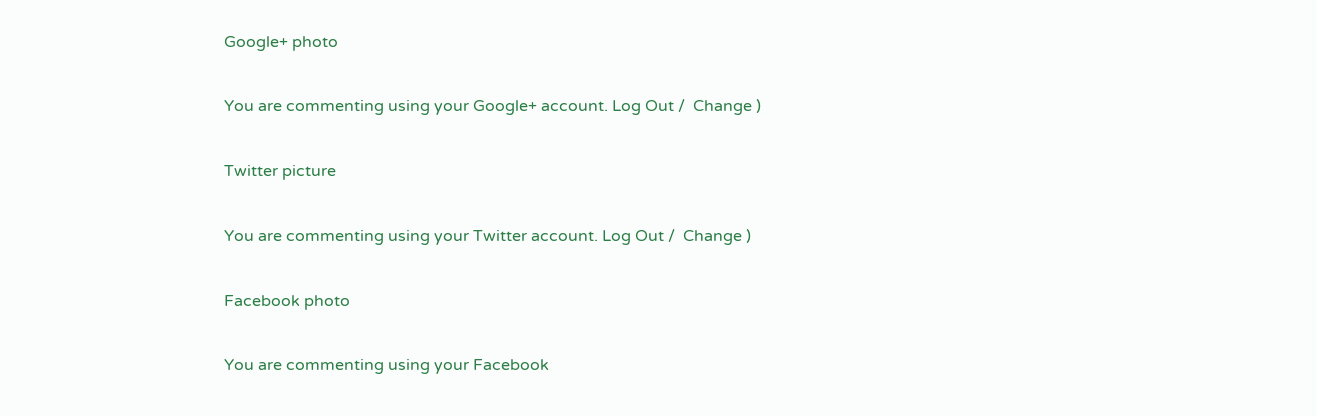Google+ photo

You are commenting using your Google+ account. Log Out /  Change )

Twitter picture

You are commenting using your Twitter account. Log Out /  Change )

Facebook photo

You are commenting using your Facebook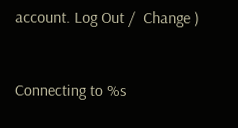account. Log Out /  Change )


Connecting to %s